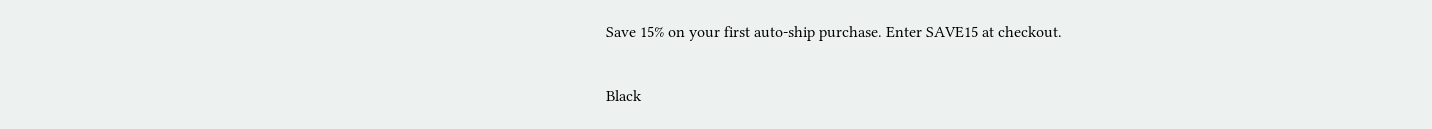Save 15% on your first auto-ship purchase. Enter SAVE15 at checkout.

Black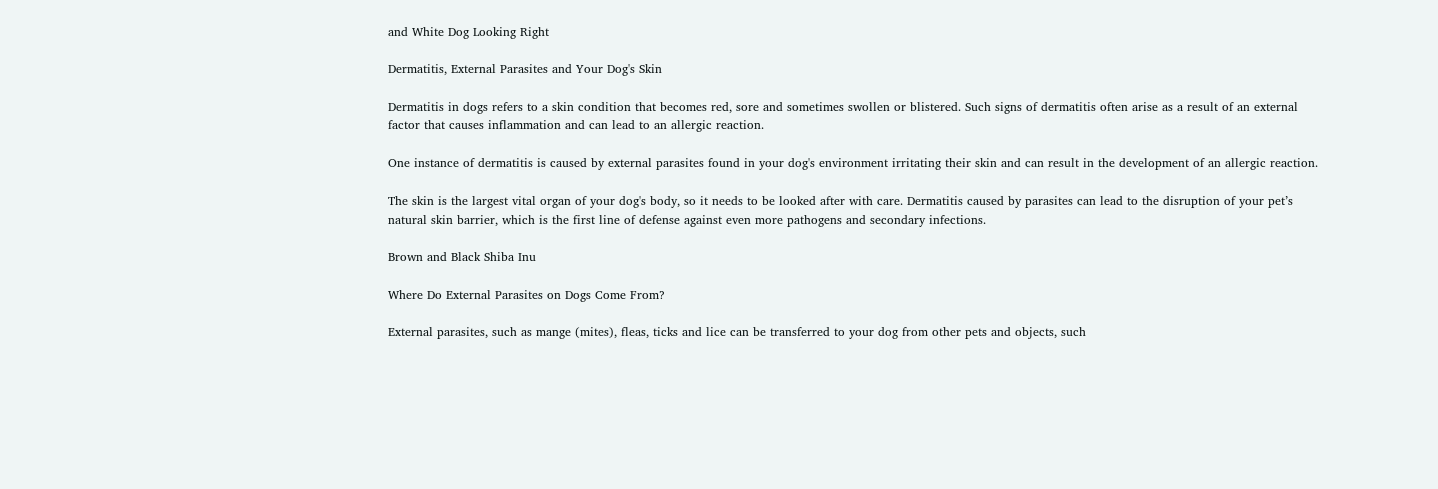and White Dog Looking Right

Dermatitis, External Parasites and Your Dog's Skin

Dermatitis in dogs refers to a skin condition that becomes red, sore and sometimes swollen or blistered. Such signs of dermatitis often arise as a result of an external factor that causes inflammation and can lead to an allergic reaction.

One instance of dermatitis is caused by external parasites found in your dog's environment irritating their skin and can result in the development of an allergic reaction.

The skin is the largest vital organ of your dog's body, so it needs to be looked after with care. Dermatitis caused by parasites can lead to the disruption of your pet’s natural skin barrier, which is the first line of defense against even more pathogens and secondary infections.

Brown and Black Shiba Inu

Where Do External Parasites on Dogs Come From?

External parasites, such as mange (mites), fleas, ticks and lice can be transferred to your dog from other pets and objects, such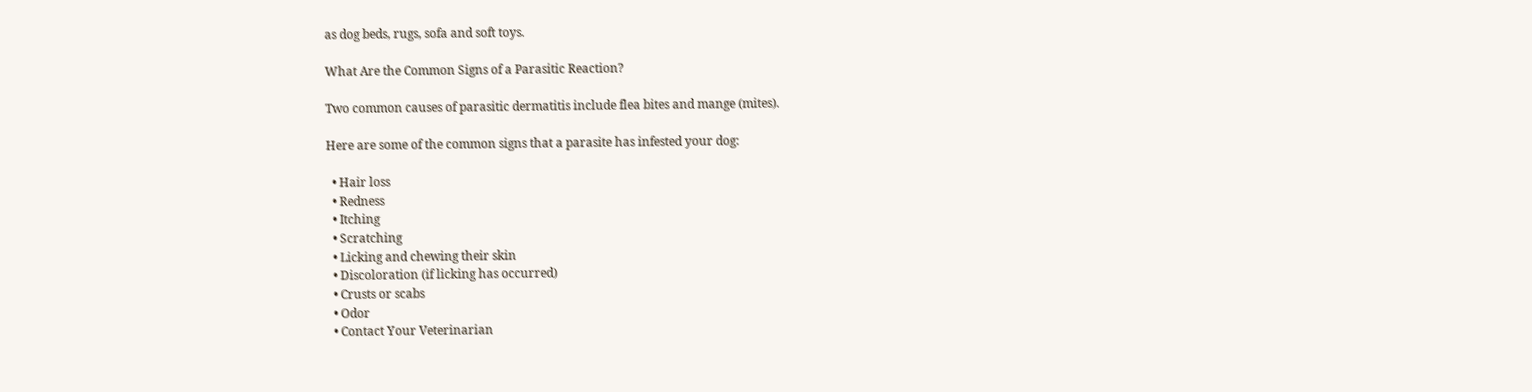as dog beds, rugs, sofa and soft toys.

What Are the Common Signs of a Parasitic Reaction?

Two common causes of parasitic dermatitis include flea bites and mange (mites).

Here are some of the common signs that a parasite has infested your dog:

  • Hair loss
  • Redness
  • Itching
  • Scratching
  • Licking and chewing their skin
  • Discoloration (if licking has occurred)
  • Crusts or scabs
  • Odor
  • Contact Your Veterinarian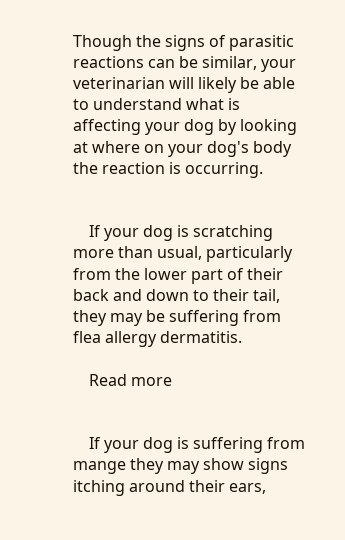Though the signs of parasitic reactions can be similar, your veterinarian will likely be able to understand what is affecting your dog by looking at where on your dog's body the reaction is occurring.


    If your dog is scratching more than usual, particularly from the lower part of their back and down to their tail, they may be suffering from flea allergy dermatitis.

    Read more


    If your dog is suffering from mange they may show signs itching around their ears,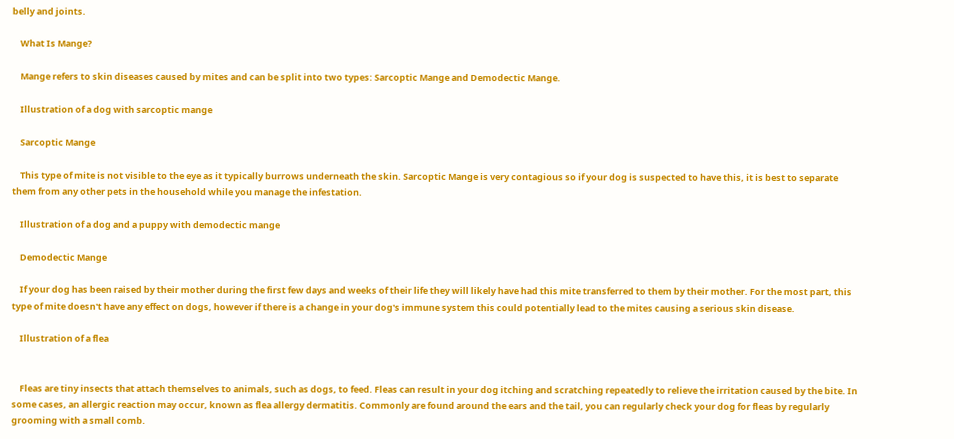belly and joints.

    What Is Mange?

    Mange refers to skin diseases caused by mites and can be split into two types: Sarcoptic Mange and Demodectic Mange.

    Illustration of a dog with sarcoptic mange

    Sarcoptic Mange

    This type of mite is not visible to the eye as it typically burrows underneath the skin. Sarcoptic Mange is very contagious so if your dog is suspected to have this, it is best to separate them from any other pets in the household while you manage the infestation.

    Illustration of a dog and a puppy with demodectic mange

    Demodectic Mange

    If your dog has been raised by their mother during the first few days and weeks of their life they will likely have had this mite transferred to them by their mother. For the most part, this type of mite doesn't have any effect on dogs, however if there is a change in your dog's immune system this could potentially lead to the mites causing a serious skin disease.

    Illustration of a flea


    Fleas are tiny insects that attach themselves to animals, such as dogs, to feed. Fleas can result in your dog itching and scratching repeatedly to relieve the irritation caused by the bite. In some cases, an allergic reaction may occur, known as flea allergy dermatitis. Commonly are found around the ears and the tail, you can regularly check your dog for fleas by regularly grooming with a small comb.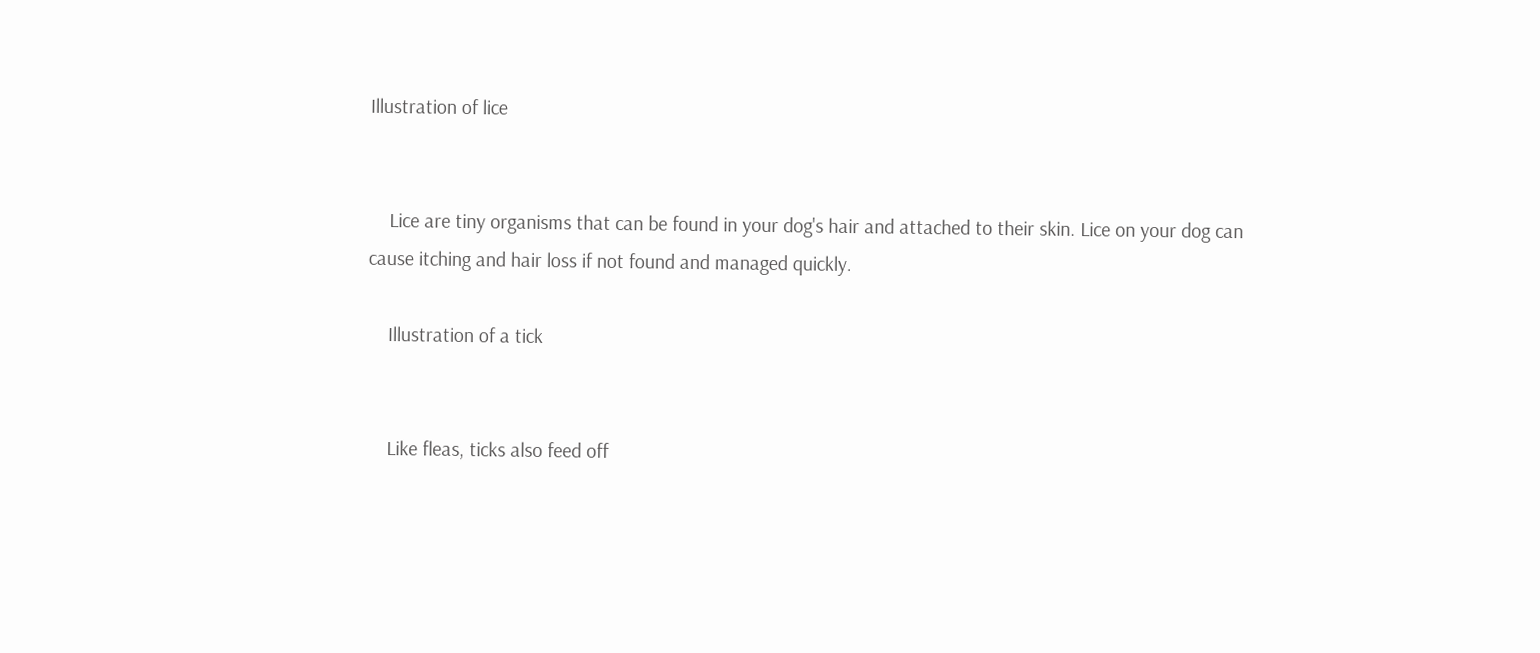Illustration of lice


    Lice are tiny organisms that can be found in your dog's hair and attached to their skin. Lice on your dog can cause itching and hair loss if not found and managed quickly.

    Illustration of a tick


    Like fleas, ticks also feed off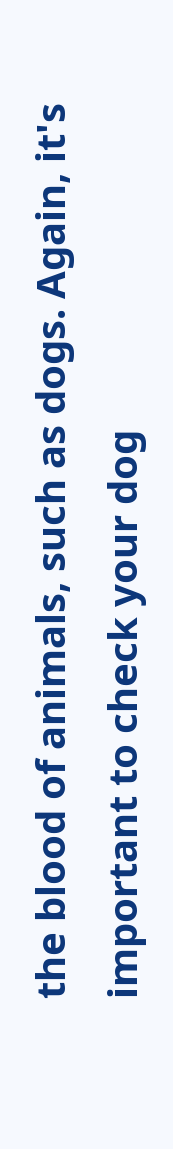the blood of animals, such as dogs. Again, it's important to check your dog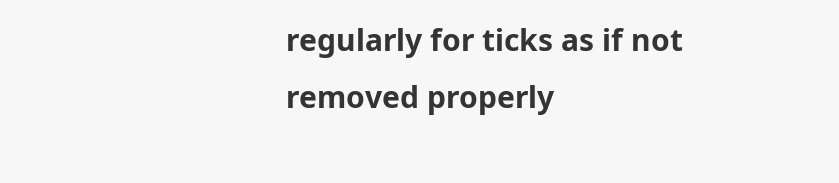regularly for ticks as if not removed properly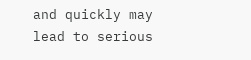and quickly may lead to serious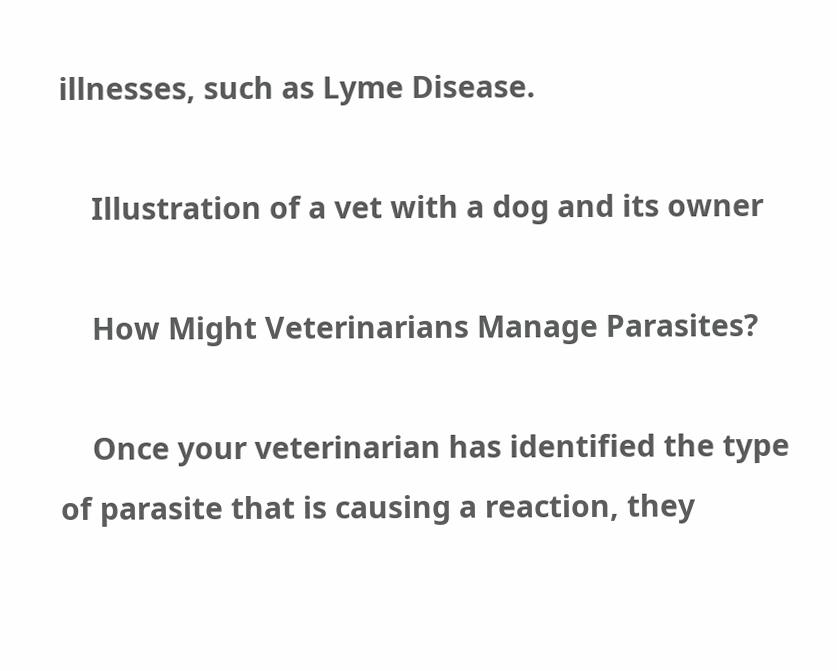illnesses, such as Lyme Disease.

    Illustration of a vet with a dog and its owner

    How Might Veterinarians Manage Parasites?

    Once your veterinarian has identified the type of parasite that is causing a reaction, they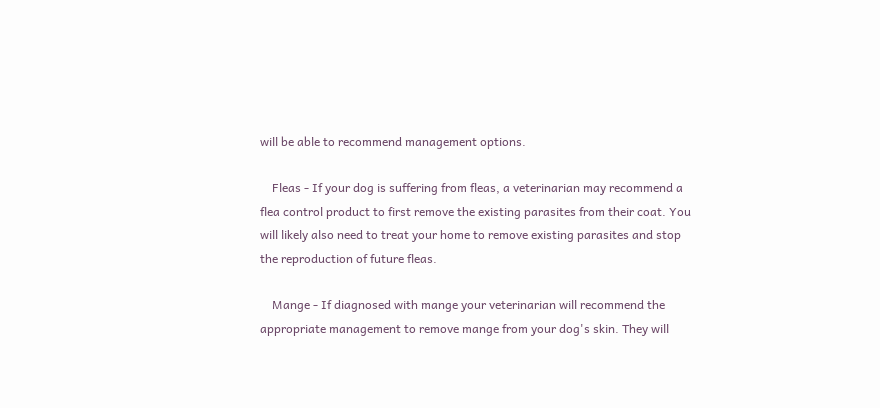will be able to recommend management options.

    Fleas - If your dog is suffering from fleas, a veterinarian may recommend a flea control product to first remove the existing parasites from their coat. You will likely also need to treat your home to remove existing parasites and stop the reproduction of future fleas.

    Mange - If diagnosed with mange your veterinarian will recommend the appropriate management to remove mange from your dog's skin. They will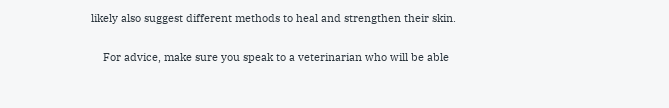likely also suggest different methods to heal and strengthen their skin.

    For advice, make sure you speak to a veterinarian who will be able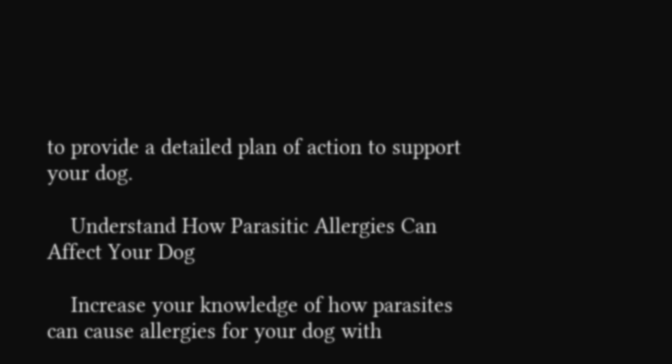to provide a detailed plan of action to support your dog.

    Understand How Parasitic Allergies Can Affect Your Dog

    Increase your knowledge of how parasites can cause allergies for your dog with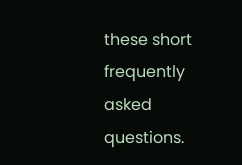these short frequently asked questions.